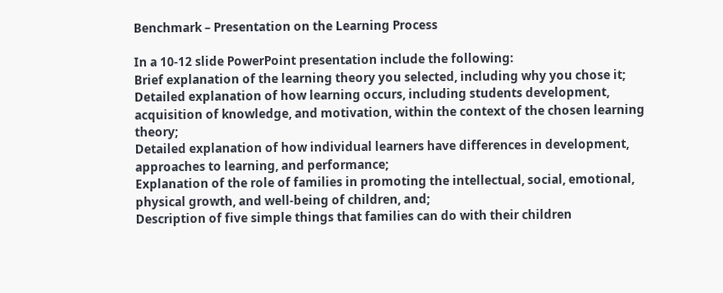Benchmark – Presentation on the Learning Process

In a 10-12 slide PowerPoint presentation include the following:
Brief explanation of the learning theory you selected, including why you chose it;
Detailed explanation of how learning occurs, including students development, acquisition of knowledge, and motivation, within the context of the chosen learning theory;
Detailed explanation of how individual learners have differences in development, approaches to learning, and performance;
Explanation of the role of families in promoting the intellectual, social, emotional, physical growth, and well-being of children, and;
Description of five simple things that families can do with their children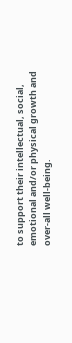to support their intellectual, social, emotional and/or physical growth and over-all well-being.